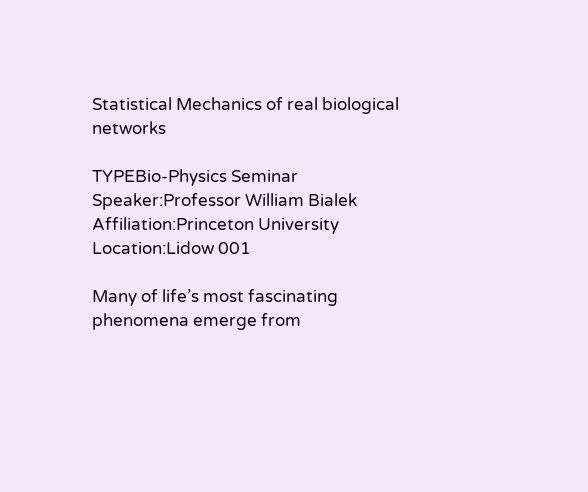Statistical Mechanics of real biological networks

TYPEBio-Physics Seminar
Speaker:Professor William Bialek
Affiliation:Princeton University
Location:Lidow 001

Many of life’s most fascinating phenomena emerge from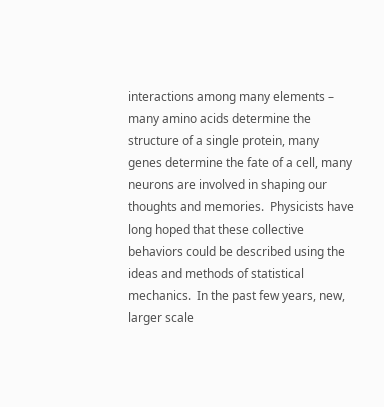interactions among many elements – many amino acids determine the structure of a single protein, many genes determine the fate of a cell, many neurons are involved in shaping our thoughts and memories.  Physicists have long hoped that these collective behaviors could be described using the ideas and methods of statistical mechanics.  In the past few years, new, larger scale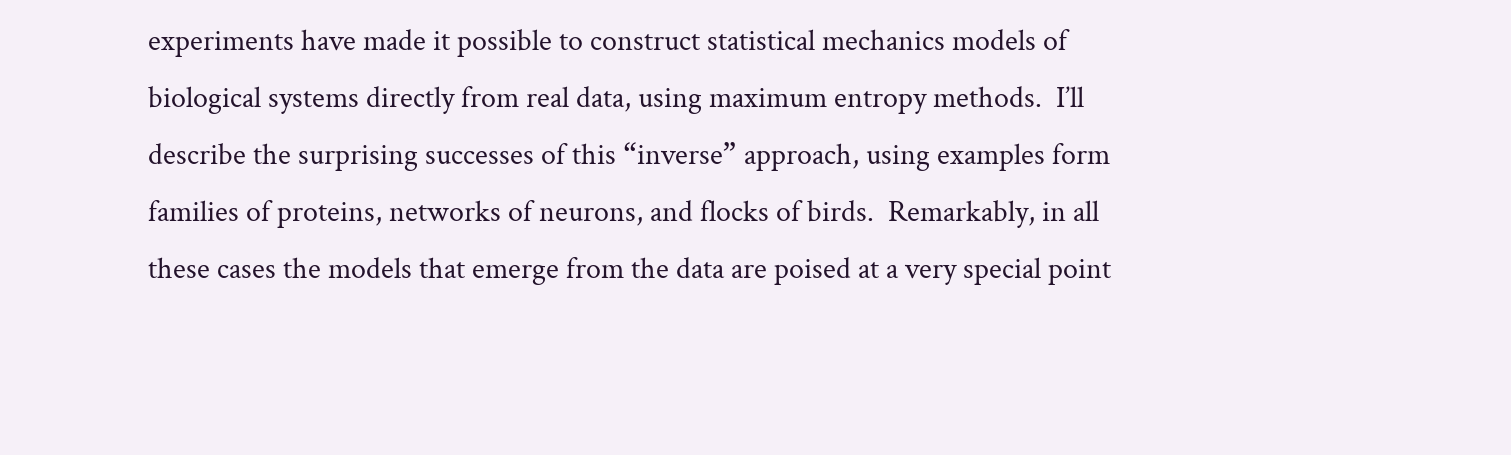experiments have made it possible to construct statistical mechanics models of biological systems directly from real data, using maximum entropy methods.  I’ll describe the surprising successes of this “inverse” approach, using examples form families of proteins, networks of neurons, and flocks of birds.  Remarkably, in all these cases the models that emerge from the data are poised at a very special point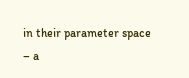in their parameter space – a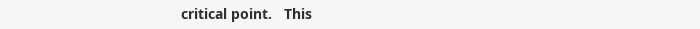critical point.   This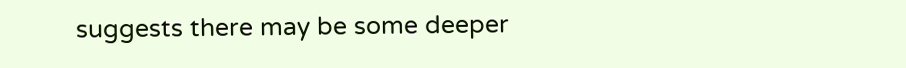suggests there may be some deeper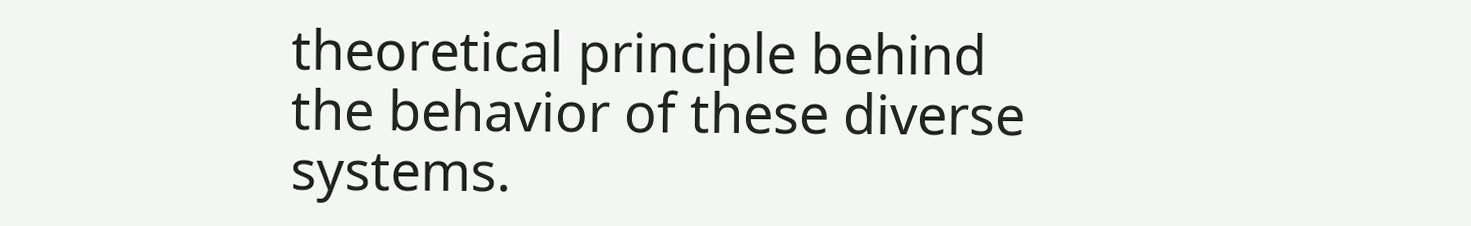theoretical principle behind the behavior of these diverse systems.